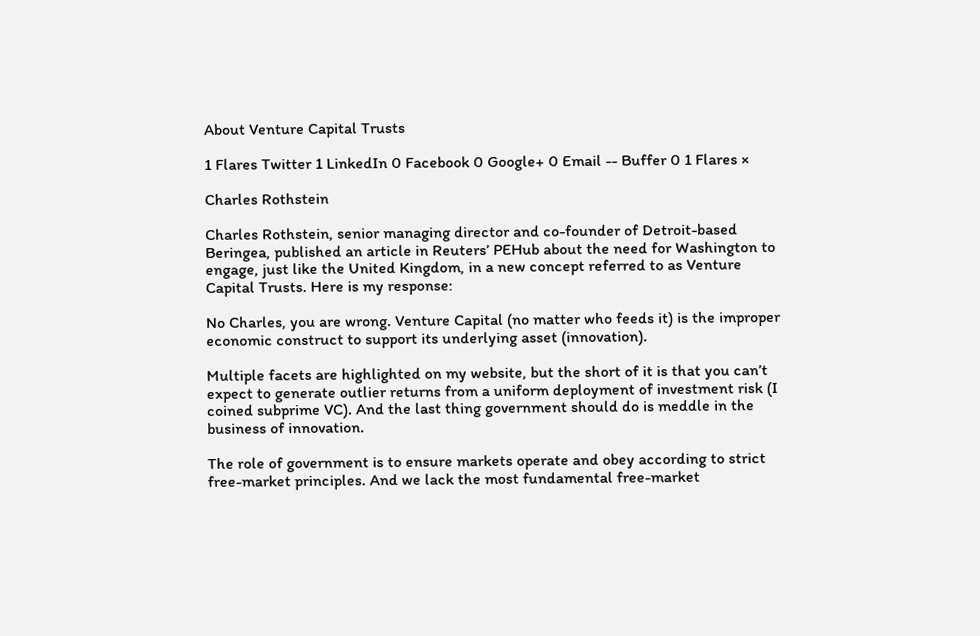About Venture Capital Trusts

1 Flares Twitter 1 LinkedIn 0 Facebook 0 Google+ 0 Email -- Buffer 0 1 Flares ×

Charles Rothstein

Charles Rothstein, senior managing director and co-founder of Detroit-based Beringea, published an article in Reuters’ PEHub about the need for Washington to engage, just like the United Kingdom, in a new concept referred to as Venture Capital Trusts. Here is my response:

No Charles, you are wrong. Venture Capital (no matter who feeds it) is the improper economic construct to support its underlying asset (innovation).

Multiple facets are highlighted on my website, but the short of it is that you can’t expect to generate outlier returns from a uniform deployment of investment risk (I coined subprime VC). And the last thing government should do is meddle in the business of innovation.

The role of government is to ensure markets operate and obey according to strict free-market principles. And we lack the most fundamental free-market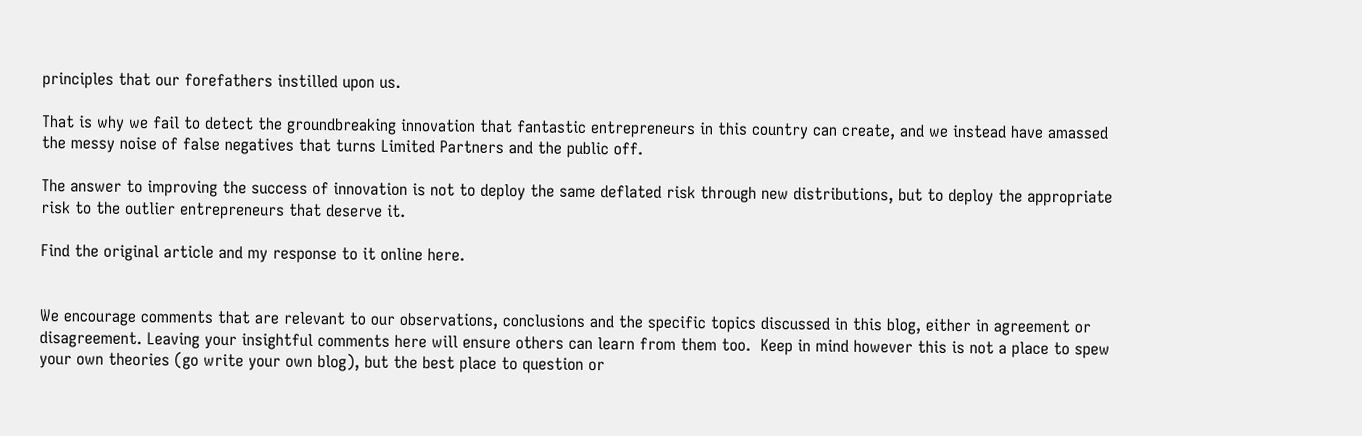principles that our forefathers instilled upon us.

That is why we fail to detect the groundbreaking innovation that fantastic entrepreneurs in this country can create, and we instead have amassed the messy noise of false negatives that turns Limited Partners and the public off.

The answer to improving the success of innovation is not to deploy the same deflated risk through new distributions, but to deploy the appropriate risk to the outlier entrepreneurs that deserve it.

Find the original article and my response to it online here.


We encourage comments that are relevant to our observations, conclusions and the specific topics discussed in this blog, either in agreement or disagreement. Leaving your insightful comments here will ensure others can learn from them too.  Keep in mind however this is not a place to spew your own theories (go write your own blog), but the best place to question or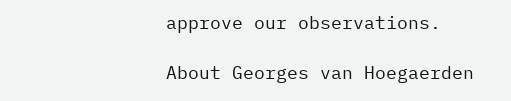approve our observations.

About Georges van Hoegaerden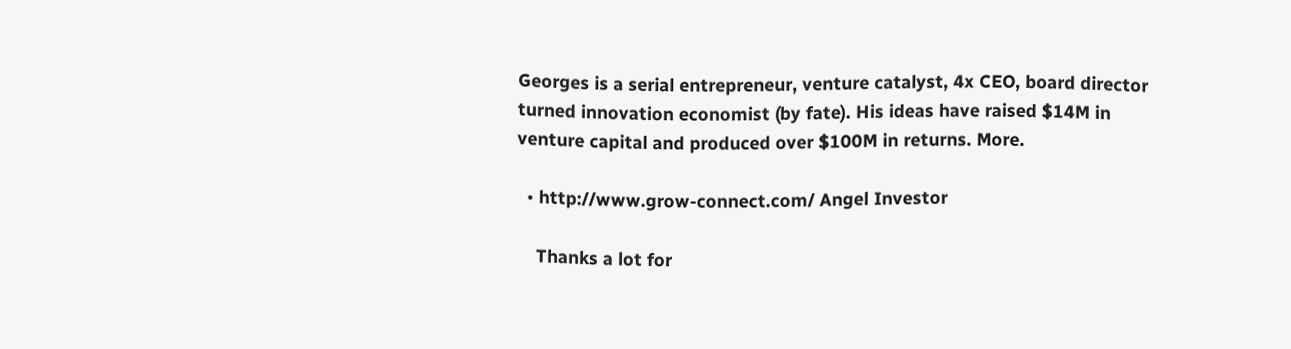Georges is a serial entrepreneur, venture catalyst, 4x CEO, board director turned innovation economist (by fate). His ideas have raised $14M in venture capital and produced over $100M in returns. More.

  • http://www.grow-connect.com/ Angel Investor

    Thanks a lot for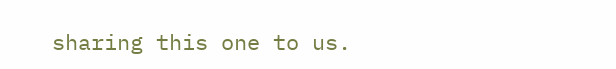sharing this one to us.